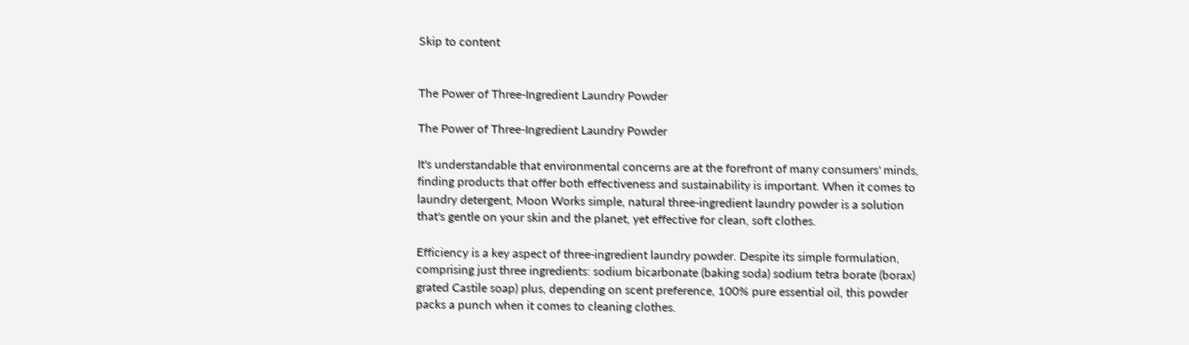Skip to content


The Power of Three-Ingredient Laundry Powder

The Power of Three-Ingredient Laundry Powder

It's understandable that environmental concerns are at the forefront of many consumers' minds, finding products that offer both effectiveness and sustainability is important. When it comes to laundry detergent, Moon Works simple, natural three-ingredient laundry powder is a solution that's gentle on your skin and the planet, yet effective for clean, soft clothes.

Efficiency is a key aspect of three-ingredient laundry powder. Despite its simple formulation, comprising just three ingredients: sodium bicarbonate (baking soda) sodium tetra borate (borax) grated Castile soap) plus, depending on scent preference, 100% pure essential oil, this powder packs a punch when it comes to cleaning clothes.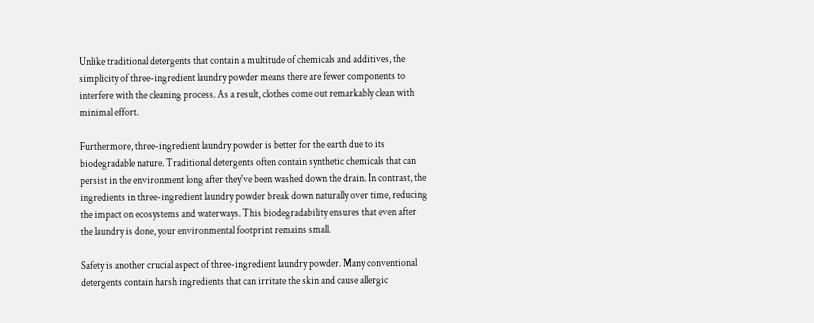Unlike traditional detergents that contain a multitude of chemicals and additives, the simplicity of three-ingredient laundry powder means there are fewer components to interfere with the cleaning process. As a result, clothes come out remarkably clean with minimal effort.

Furthermore, three-ingredient laundry powder is better for the earth due to its biodegradable nature. Traditional detergents often contain synthetic chemicals that can persist in the environment long after they've been washed down the drain. In contrast, the ingredients in three-ingredient laundry powder break down naturally over time, reducing the impact on ecosystems and waterways. This biodegradability ensures that even after the laundry is done, your environmental footprint remains small.

Safety is another crucial aspect of three-ingredient laundry powder. Many conventional detergents contain harsh ingredients that can irritate the skin and cause allergic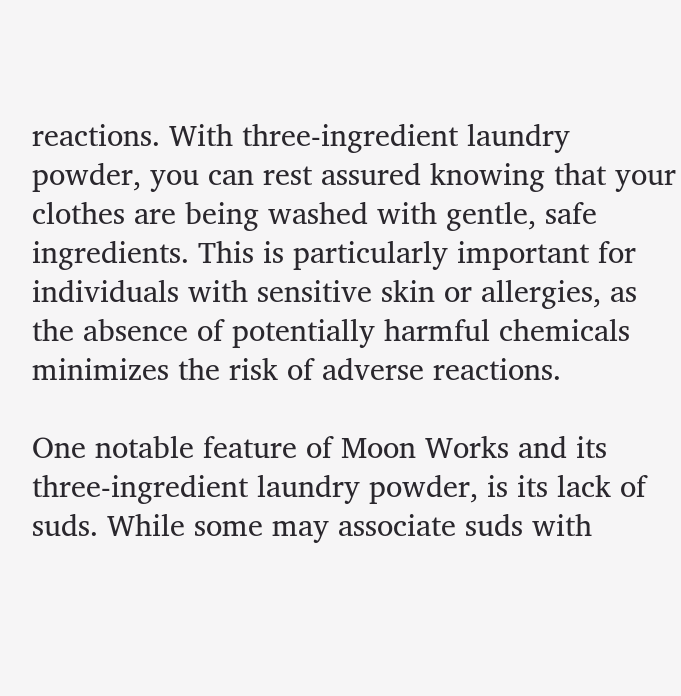reactions. With three-ingredient laundry powder, you can rest assured knowing that your clothes are being washed with gentle, safe ingredients. This is particularly important for individuals with sensitive skin or allergies, as the absence of potentially harmful chemicals minimizes the risk of adverse reactions.

One notable feature of Moon Works and its three-ingredient laundry powder, is its lack of suds. While some may associate suds with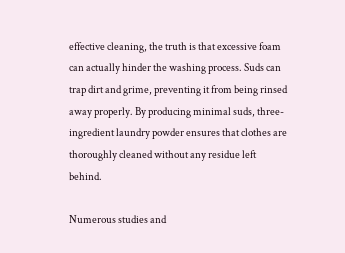effective cleaning, the truth is that excessive foam can actually hinder the washing process. Suds can trap dirt and grime, preventing it from being rinsed away properly. By producing minimal suds, three-ingredient laundry powder ensures that clothes are thoroughly cleaned without any residue left behind.

Numerous studies and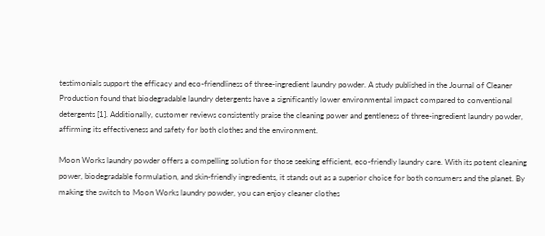testimonials support the efficacy and eco-friendliness of three-ingredient laundry powder. A study published in the Journal of Cleaner Production found that biodegradable laundry detergents have a significantly lower environmental impact compared to conventional detergents [1]. Additionally, customer reviews consistently praise the cleaning power and gentleness of three-ingredient laundry powder, affirming its effectiveness and safety for both clothes and the environment.

Moon Works laundry powder offers a compelling solution for those seeking efficient, eco-friendly laundry care. With its potent cleaning power, biodegradable formulation, and skin-friendly ingredients, it stands out as a superior choice for both consumers and the planet. By making the switch to Moon Works laundry powder, you can enjoy cleaner clothes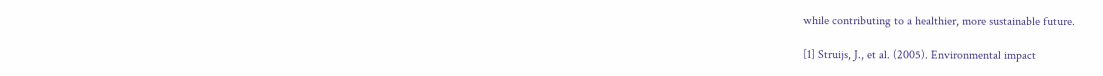while contributing to a healthier, more sustainable future.

[1] Struijs, J., et al. (2005). Environmental impact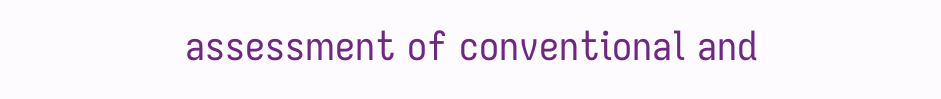assessment of conventional and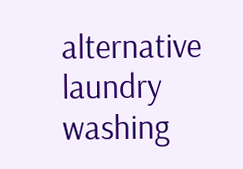alternative laundry washing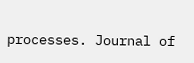processes. Journal of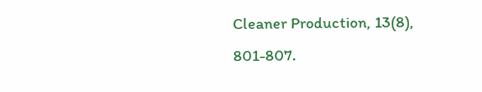Cleaner Production, 13(8), 801-807.